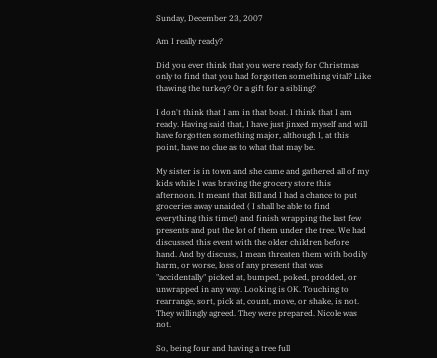Sunday, December 23, 2007

Am I really ready?

Did you ever think that you were ready for Christmas only to find that you had forgotten something vital? Like thawing the turkey? Or a gift for a sibling?

I don't think that I am in that boat. I think that I am ready. Having said that, I have just jinxed myself and will have forgotten something major, although I, at this point, have no clue as to what that may be.

My sister is in town and she came and gathered all of my kids while I was braving the grocery store this afternoon. It meant that Bill and I had a chance to put groceries away unaided ( I shall be able to find everything this time!) and finish wrapping the last few presents and put the lot of them under the tree. We had discussed this event with the older children before hand. And by discuss, I mean threaten them with bodily harm, or worse, loss of any present that was "accidentally" picked at, bumped, poked, prodded, or unwrapped in any way. Looking is OK. Touching to rearrange, sort, pick at, count, move, or shake, is not. They willingly agreed. They were prepared. Nicole was not.

So, being four and having a tree full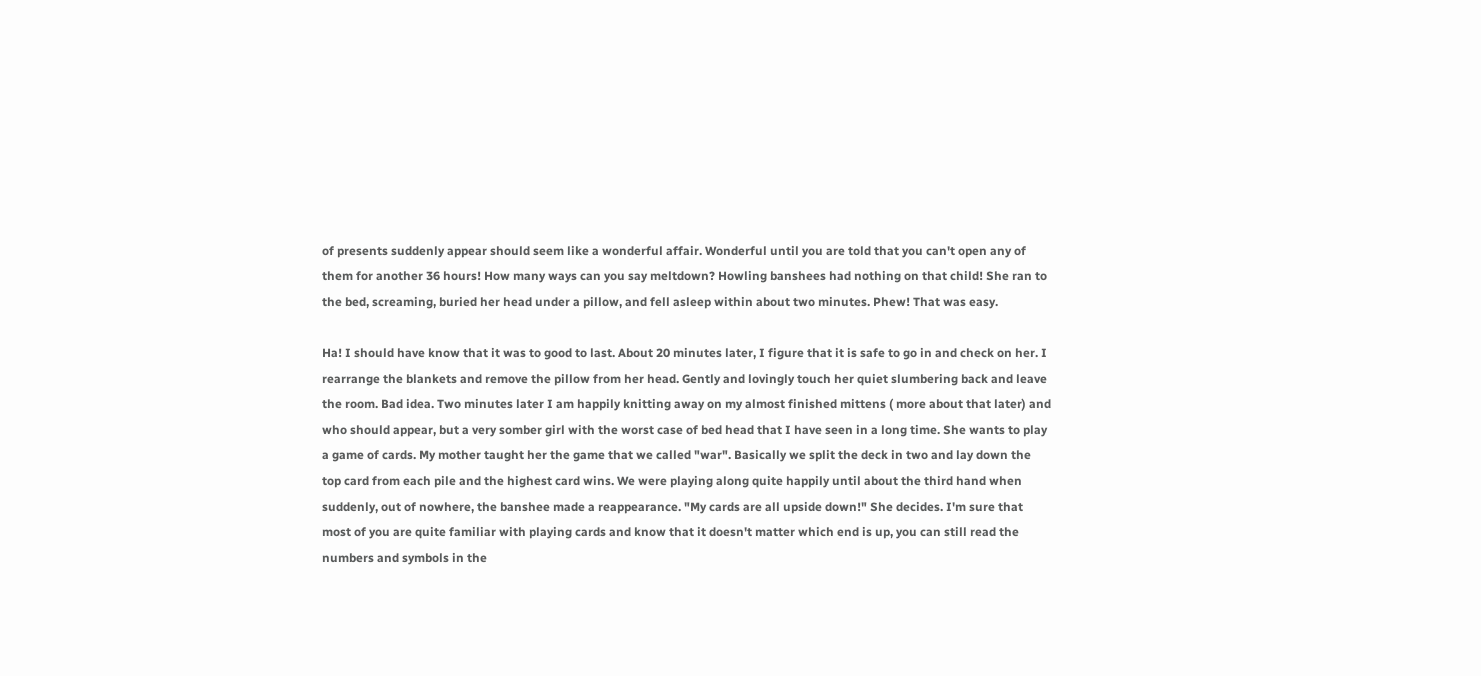of presents suddenly appear should seem like a wonderful affair. Wonderful until you are told that you can't open any of them for another 36 hours! How many ways can you say meltdown? Howling banshees had nothing on that child! She ran to the bed, screaming, buried her head under a pillow, and fell asleep within about two minutes. Phew! That was easy.

Ha! I should have know that it was to good to last. About 20 minutes later, I figure that it is safe to go in and check on her. I rearrange the blankets and remove the pillow from her head. Gently and lovingly touch her quiet slumbering back and leave the room. Bad idea. Two minutes later I am happily knitting away on my almost finished mittens ( more about that later) and who should appear, but a very somber girl with the worst case of bed head that I have seen in a long time. She wants to play a game of cards. My mother taught her the game that we called "war". Basically we split the deck in two and lay down the top card from each pile and the highest card wins. We were playing along quite happily until about the third hand when suddenly, out of nowhere, the banshee made a reappearance. "My cards are all upside down!" She decides. I'm sure that most of you are quite familiar with playing cards and know that it doesn't matter which end is up, you can still read the numbers and symbols in the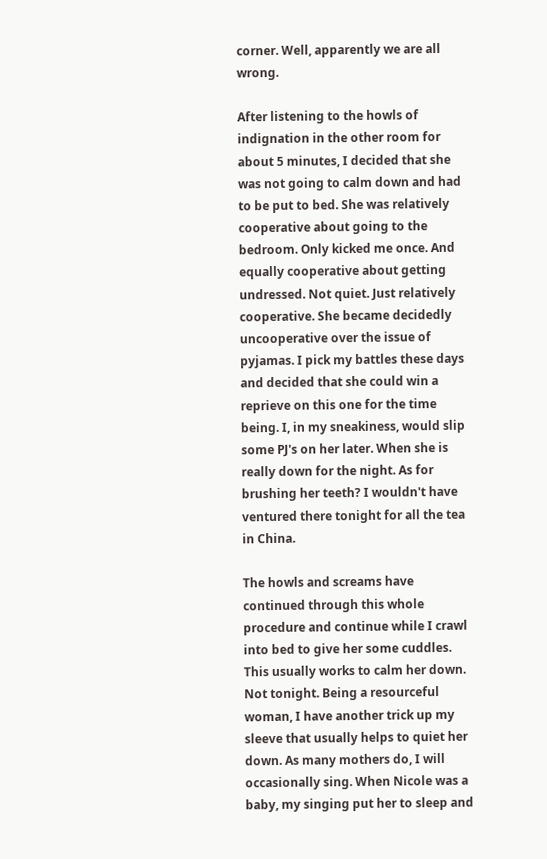corner. Well, apparently we are all wrong.

After listening to the howls of indignation in the other room for about 5 minutes, I decided that she was not going to calm down and had to be put to bed. She was relatively cooperative about going to the bedroom. Only kicked me once. And equally cooperative about getting undressed. Not quiet. Just relatively cooperative. She became decidedly uncooperative over the issue of pyjamas. I pick my battles these days and decided that she could win a reprieve on this one for the time being. I, in my sneakiness, would slip some PJ's on her later. When she is really down for the night. As for brushing her teeth? I wouldn't have ventured there tonight for all the tea in China.

The howls and screams have continued through this whole procedure and continue while I crawl into bed to give her some cuddles. This usually works to calm her down. Not tonight. Being a resourceful woman, I have another trick up my sleeve that usually helps to quiet her down. As many mothers do, I will occasionally sing. When Nicole was a baby, my singing put her to sleep and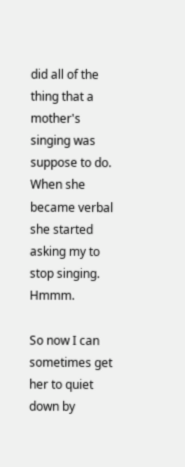did all of the thing that a mother's singing was suppose to do. When she became verbal she started asking my to stop singing. Hmmm.

So now I can sometimes get her to quiet down by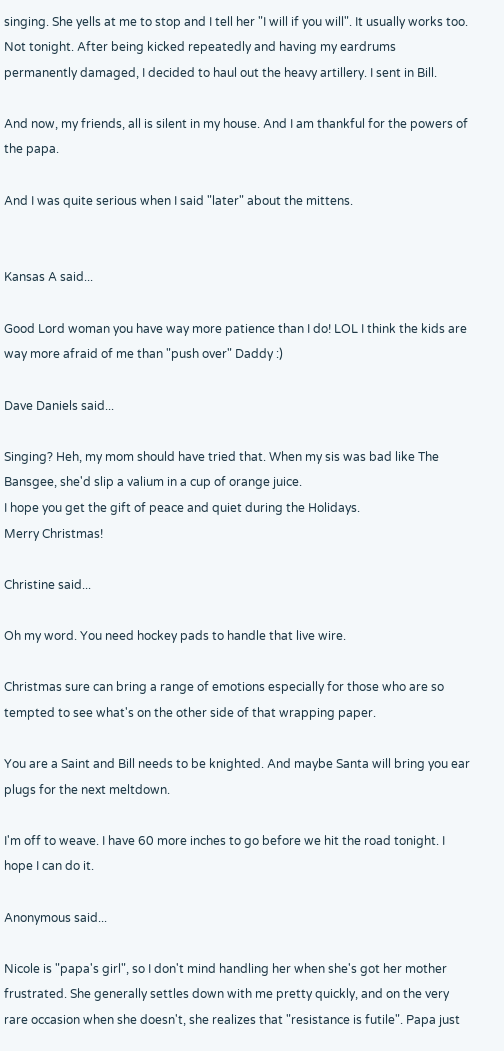singing. She yells at me to stop and I tell her "I will if you will". It usually works too. Not tonight. After being kicked repeatedly and having my eardrums permanently damaged, I decided to haul out the heavy artillery. I sent in Bill.

And now, my friends, all is silent in my house. And I am thankful for the powers of the papa.

And I was quite serious when I said "later" about the mittens.


Kansas A said...

Good Lord woman you have way more patience than I do! LOL I think the kids are way more afraid of me than "push over" Daddy :)

Dave Daniels said...

Singing? Heh, my mom should have tried that. When my sis was bad like The Bansgee, she'd slip a valium in a cup of orange juice.
I hope you get the gift of peace and quiet during the Holidays.
Merry Christmas!

Christine said...

Oh my word. You need hockey pads to handle that live wire.

Christmas sure can bring a range of emotions especially for those who are so tempted to see what's on the other side of that wrapping paper.

You are a Saint and Bill needs to be knighted. And maybe Santa will bring you ear plugs for the next meltdown.

I'm off to weave. I have 60 more inches to go before we hit the road tonight. I hope I can do it.

Anonymous said...

Nicole is "papa's girl", so I don't mind handling her when she's got her mother frustrated. She generally settles down with me pretty quickly, and on the very rare occasion when she doesn't, she realizes that "resistance is futile". Papa just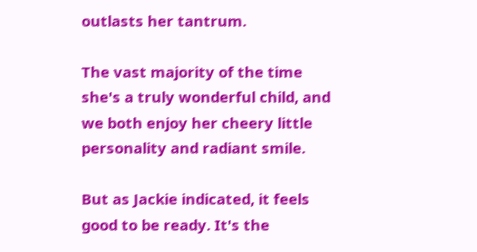outlasts her tantrum.

The vast majority of the time she's a truly wonderful child, and we both enjoy her cheery little personality and radiant smile.

But as Jackie indicated, it feels good to be ready. It's the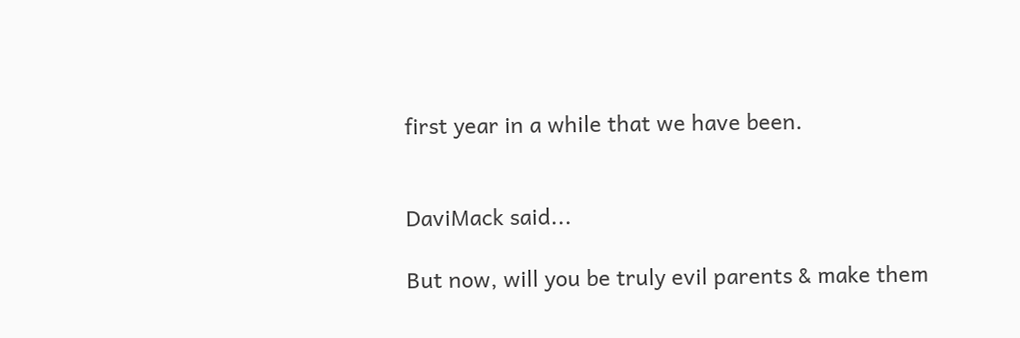first year in a while that we have been.


DaviMack said...

But now, will you be truly evil parents & make them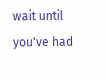wait until you've had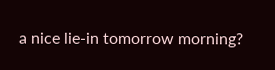a nice lie-in tomorrow morning?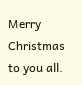Merry Christmas to you all.